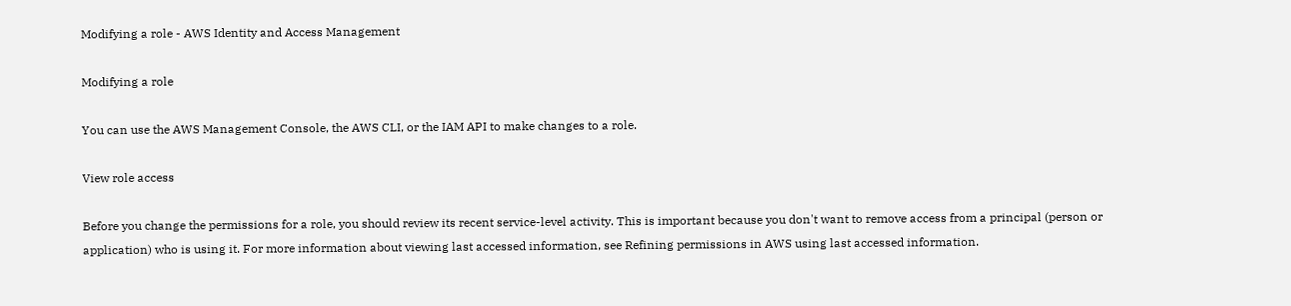Modifying a role - AWS Identity and Access Management

Modifying a role

You can use the AWS Management Console, the AWS CLI, or the IAM API to make changes to a role.

View role access

Before you change the permissions for a role, you should review its recent service-level activity. This is important because you don't want to remove access from a principal (person or application) who is using it. For more information about viewing last accessed information, see Refining permissions in AWS using last accessed information.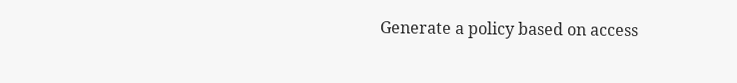Generate a policy based on access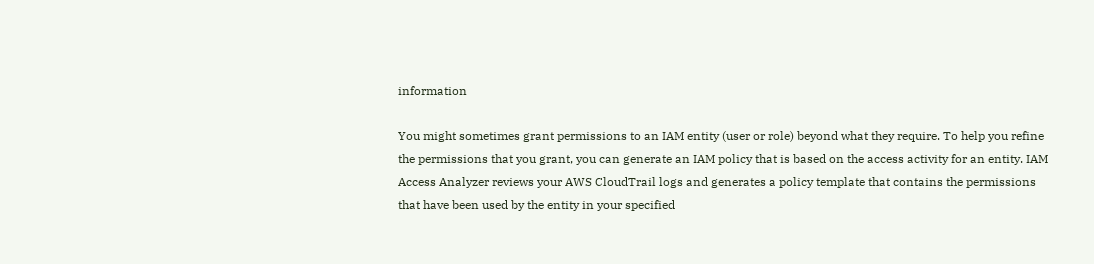information

You might sometimes grant permissions to an IAM entity (user or role) beyond what they require. To help you refine the permissions that you grant, you can generate an IAM policy that is based on the access activity for an entity. IAM Access Analyzer reviews your AWS CloudTrail logs and generates a policy template that contains the permissions that have been used by the entity in your specified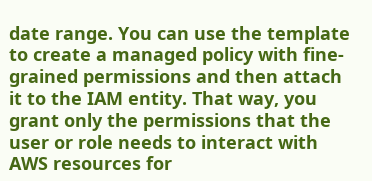date range. You can use the template to create a managed policy with fine-grained permissions and then attach it to the IAM entity. That way, you grant only the permissions that the user or role needs to interact with AWS resources for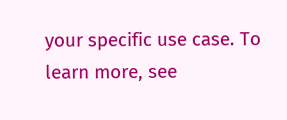your specific use case. To learn more, see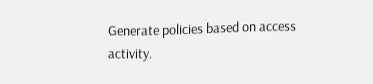Generate policies based on access activity.